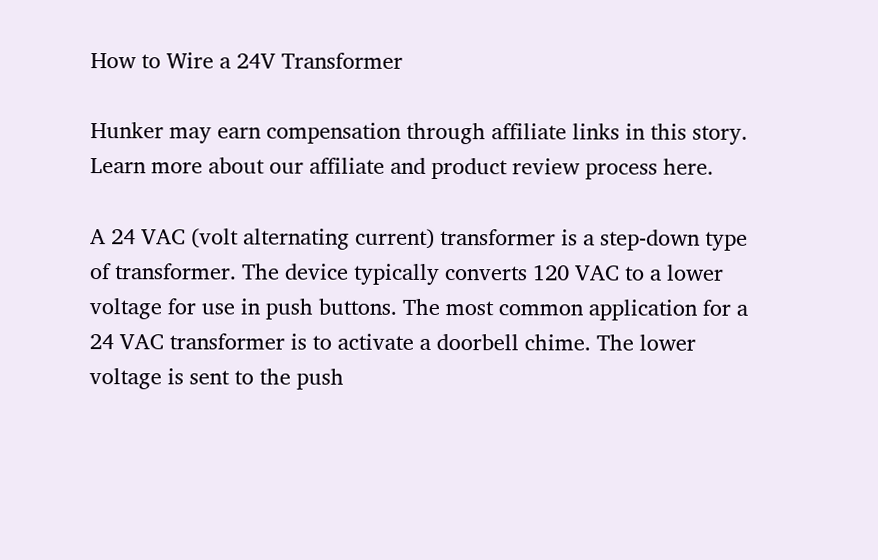How to Wire a 24V Transformer

Hunker may earn compensation through affiliate links in this story. Learn more about our affiliate and product review process here.

A 24 VAC (volt alternating current) transformer is a step-down type of transformer. The device typically converts 120 VAC to a lower voltage for use in push buttons. The most common application for a 24 VAC transformer is to activate a doorbell chime. The lower voltage is sent to the push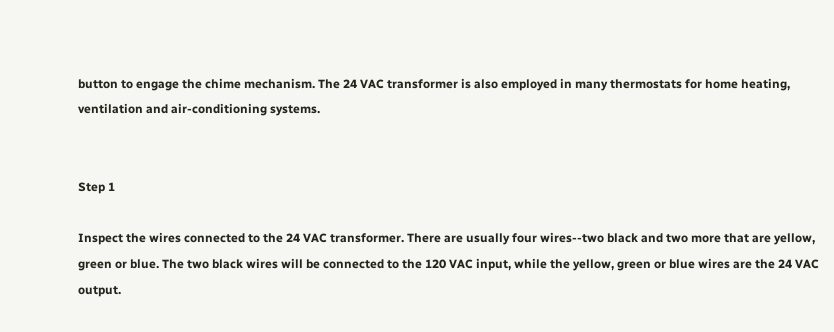button to engage the chime mechanism. The 24 VAC transformer is also employed in many thermostats for home heating, ventilation and air-conditioning systems.


Step 1

Inspect the wires connected to the 24 VAC transformer. There are usually four wires--two black and two more that are yellow, green or blue. The two black wires will be connected to the 120 VAC input, while the yellow, green or blue wires are the 24 VAC output.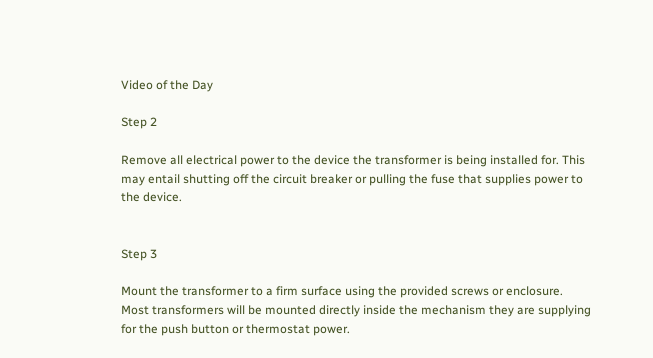Video of the Day

Step 2

Remove all electrical power to the device the transformer is being installed for. This may entail shutting off the circuit breaker or pulling the fuse that supplies power to the device.


Step 3

Mount the transformer to a firm surface using the provided screws or enclosure. Most transformers will be mounted directly inside the mechanism they are supplying for the push button or thermostat power.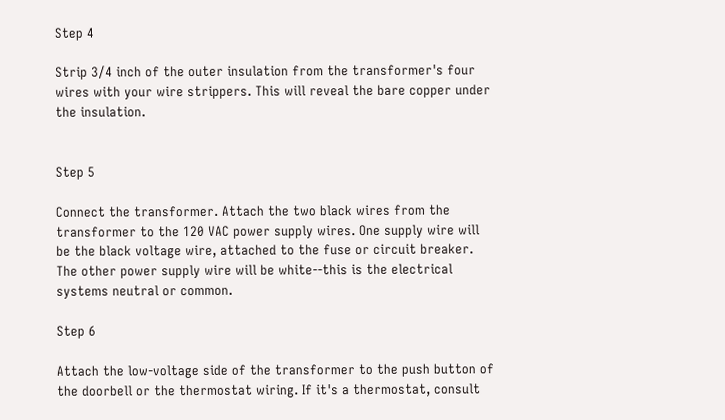Step 4

Strip 3/4 inch of the outer insulation from the transformer's four wires with your wire strippers. This will reveal the bare copper under the insulation.


Step 5

Connect the transformer. Attach the two black wires from the transformer to the 120 VAC power supply wires. One supply wire will be the black voltage wire, attached to the fuse or circuit breaker. The other power supply wire will be white--this is the electrical systems neutral or common.

Step 6

Attach the low-voltage side of the transformer to the push button of the doorbell or the thermostat wiring. If it's a thermostat, consult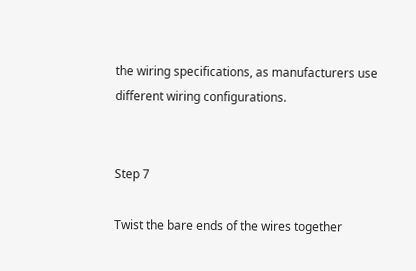the wiring specifications, as manufacturers use different wiring configurations.


Step 7

Twist the bare ends of the wires together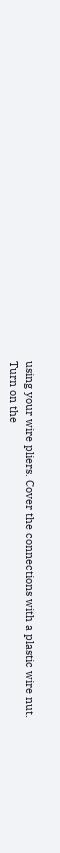using your wire pliers. Cover the connections with a plastic wire nut. Turn on the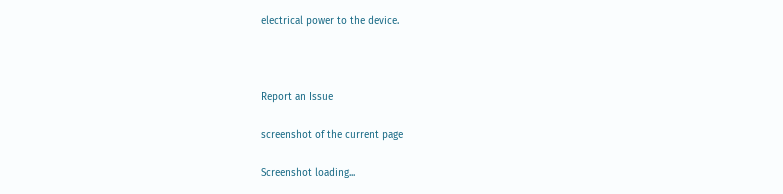electrical power to the device.



Report an Issue

screenshot of the current page

Screenshot loading...